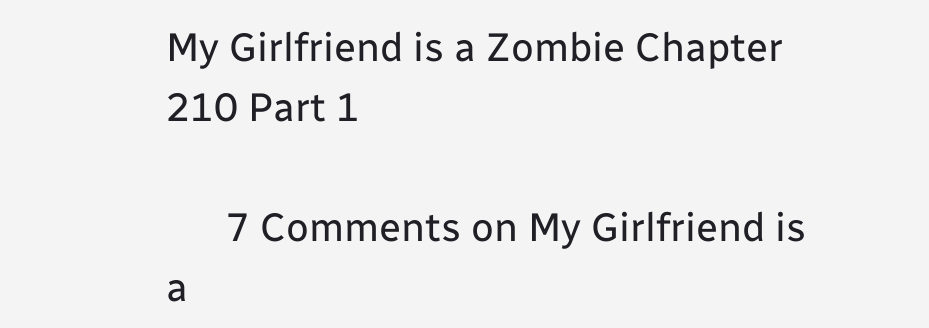My Girlfriend is a Zombie Chapter 210 Part 1

      7 Comments on My Girlfriend is a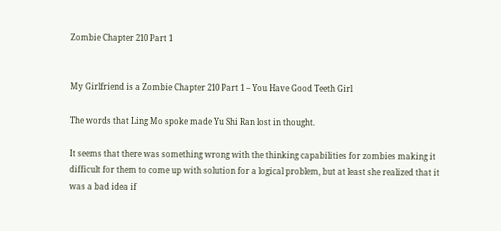Zombie Chapter 210 Part 1


My Girlfriend is a Zombie Chapter 210 Part 1 – You Have Good Teeth Girl

The words that Ling Mo spoke made Yu Shi Ran lost in thought.

It seems that there was something wrong with the thinking capabilities for zombies making it difficult for them to come up with solution for a logical problem, but at least she realized that it was a bad idea if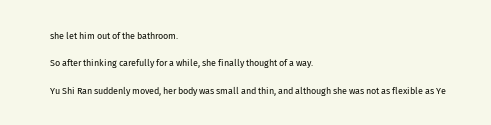she let him out of the bathroom.

So after thinking carefully for a while, she finally thought of a way.

Yu Shi Ran suddenly moved, her body was small and thin, and although she was not as flexible as Ye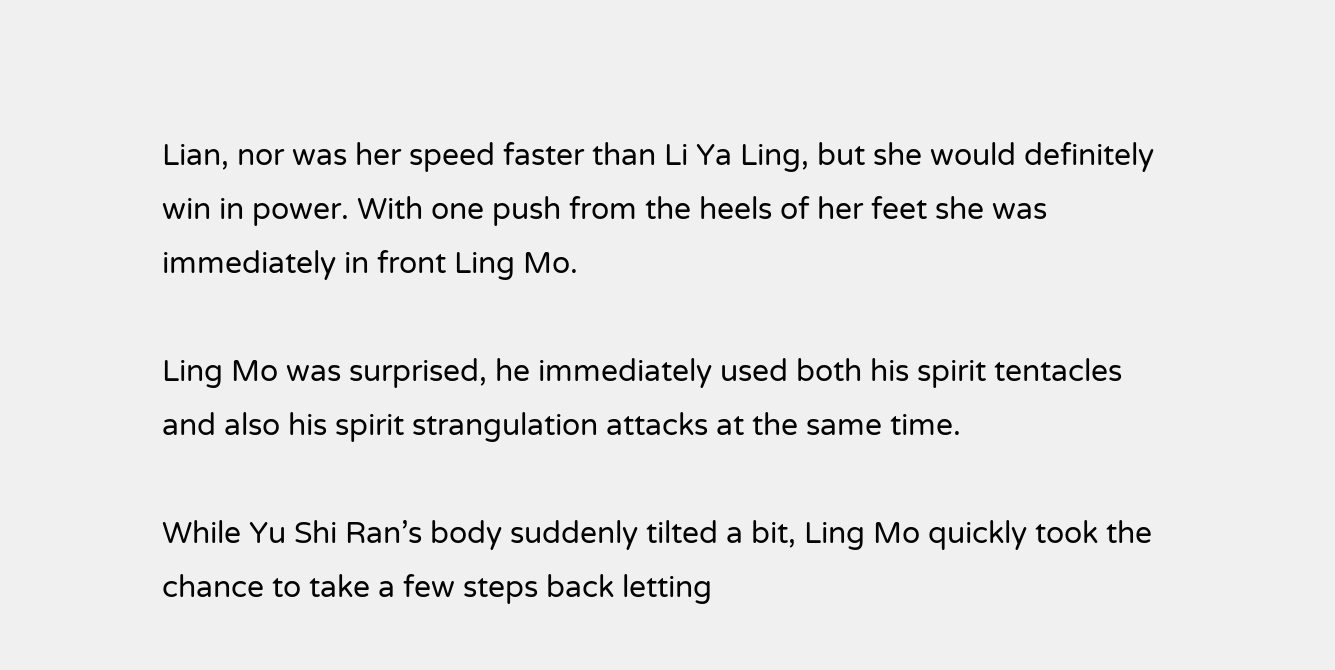Lian, nor was her speed faster than Li Ya Ling, but she would definitely win in power. With one push from the heels of her feet she was immediately in front Ling Mo.

Ling Mo was surprised, he immediately used both his spirit tentacles and also his spirit strangulation attacks at the same time.

While Yu Shi Ran’s body suddenly tilted a bit, Ling Mo quickly took the chance to take a few steps back letting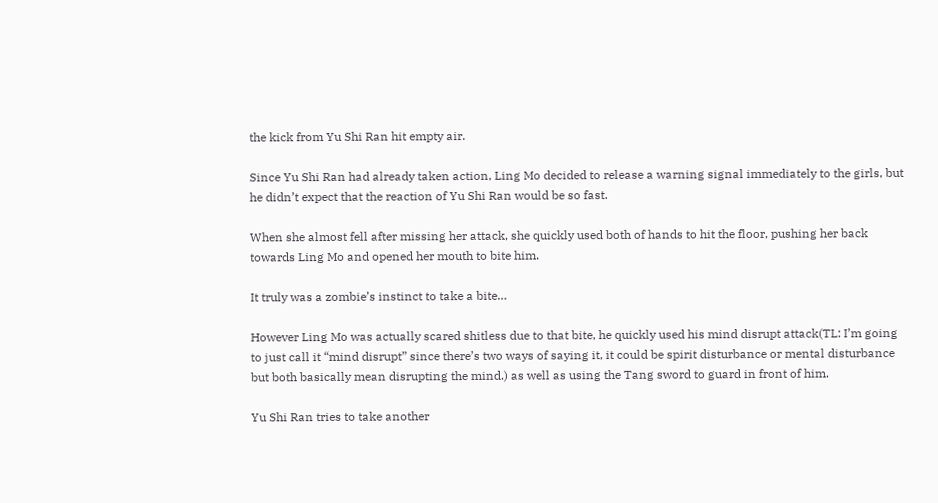the kick from Yu Shi Ran hit empty air.

Since Yu Shi Ran had already taken action, Ling Mo decided to release a warning signal immediately to the girls, but he didn’t expect that the reaction of Yu Shi Ran would be so fast.

When she almost fell after missing her attack, she quickly used both of hands to hit the floor, pushing her back towards Ling Mo and opened her mouth to bite him.

It truly was a zombie’s instinct to take a bite…

However Ling Mo was actually scared shitless due to that bite, he quickly used his mind disrupt attack(TL: I’m going to just call it “mind disrupt” since there’s two ways of saying it, it could be spirit disturbance or mental disturbance but both basically mean disrupting the mind.) as well as using the Tang sword to guard in front of him.

Yu Shi Ran tries to take another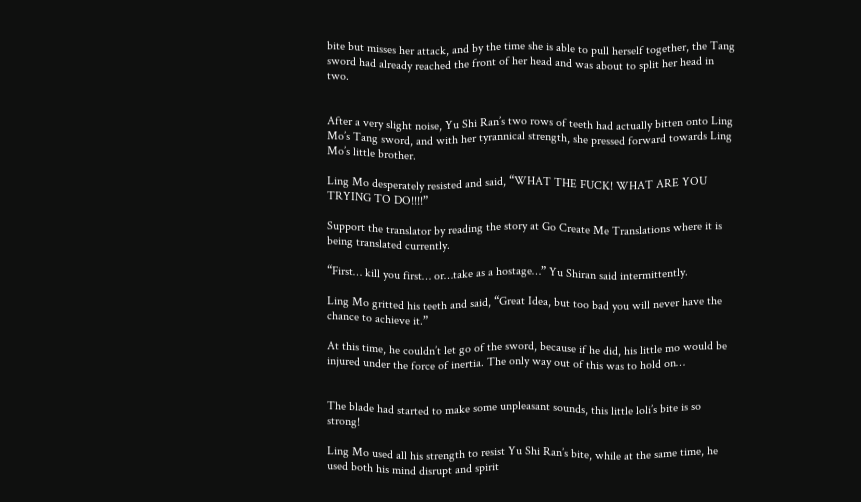bite but misses her attack, and by the time she is able to pull herself together, the Tang sword had already reached the front of her head and was about to split her head in two.


After a very slight noise, Yu Shi Ran’s two rows of teeth had actually bitten onto Ling Mo’s Tang sword, and with her tyrannical strength, she pressed forward towards Ling Mo’s little brother.

Ling Mo desperately resisted and said, “WHAT THE FUCK! WHAT ARE YOU TRYING TO DO!!!!”

Support the translator by reading the story at Go Create Me Translations where it is being translated currently.

“First… kill you first… or…take as a hostage…” Yu Shiran said intermittently.

Ling Mo gritted his teeth and said, “Great Idea, but too bad you will never have the chance to achieve it.”

At this time, he couldn’t let go of the sword, because if he did, his little mo would be injured under the force of inertia. The only way out of this was to hold on…


The blade had started to make some unpleasant sounds, this little loli’s bite is so strong!

Ling Mo used all his strength to resist Yu Shi Ran’s bite, while at the same time, he used both his mind disrupt and spirit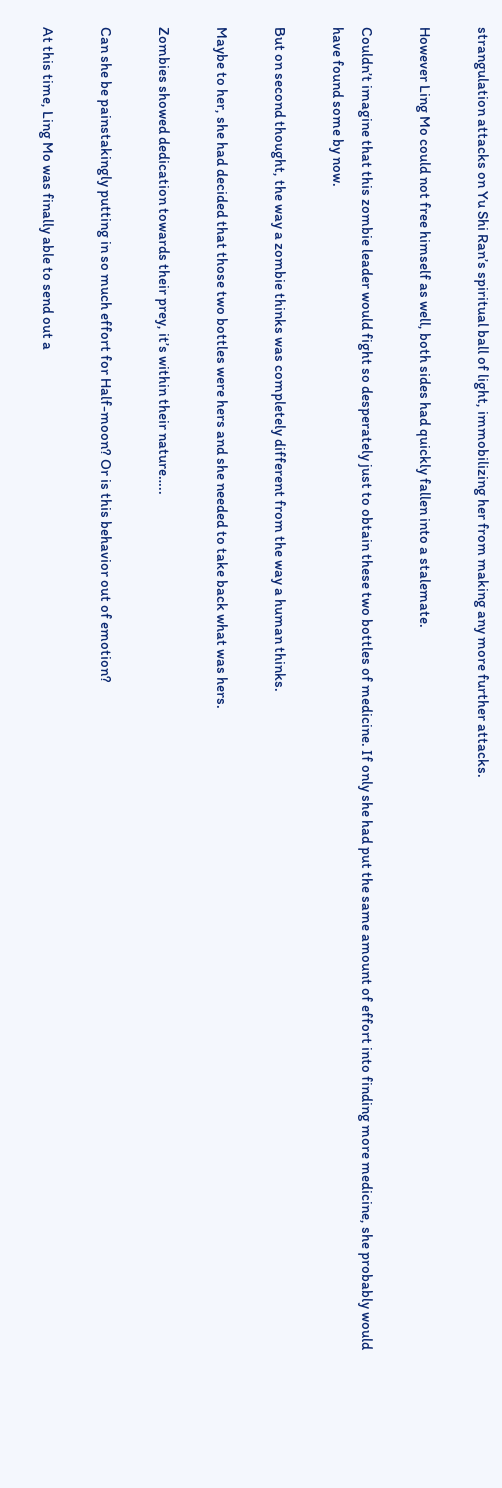strangulation attacks on Yu Shi Ran’s spiritual ball of light, immobilizing her from making any more further attacks.

However Ling Mo could not free himself as well, both sides had quickly fallen into a stalemate.

Couldn’t imagine that this zombie leader would fight so desperately just to obtain these two bottles of medicine. If only she had put the same amount of effort into finding more medicine, she probably would have found some by now.

But on second thought, the way a zombie thinks was completely different from the way a human thinks.

Maybe to her, she had decided that those two bottles were hers and she needed to take back what was hers.

Zombies showed dedication towards their prey, it’s within their nature…..

Can she be painstakingly putting in so much effort for Half-moon? Or is this behavior out of emotion?

At this time, Ling Mo was finally able to send out a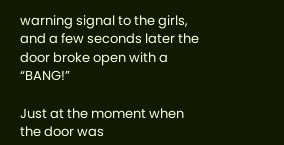warning signal to the girls, and a few seconds later the door broke open with a “BANG!”

Just at the moment when the door was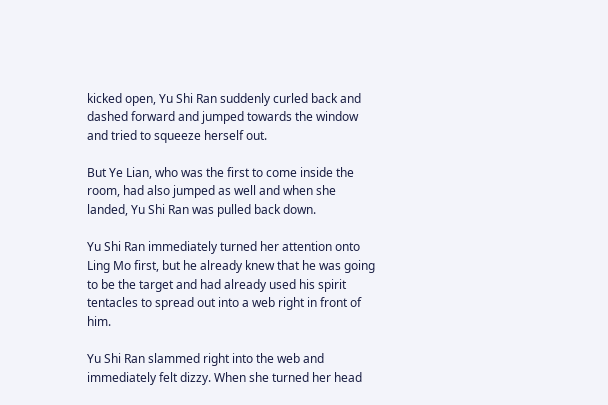kicked open, Yu Shi Ran suddenly curled back and dashed forward and jumped towards the window and tried to squeeze herself out.

But Ye Lian, who was the first to come inside the room, had also jumped as well and when she landed, Yu Shi Ran was pulled back down.

Yu Shi Ran immediately turned her attention onto Ling Mo first, but he already knew that he was going to be the target and had already used his spirit tentacles to spread out into a web right in front of him.

Yu Shi Ran slammed right into the web and immediately felt dizzy. When she turned her head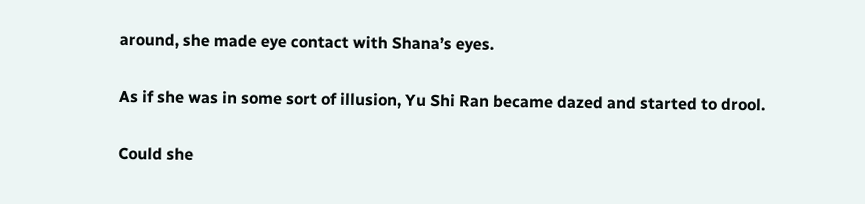around, she made eye contact with Shana’s eyes.

As if she was in some sort of illusion, Yu Shi Ran became dazed and started to drool.

Could she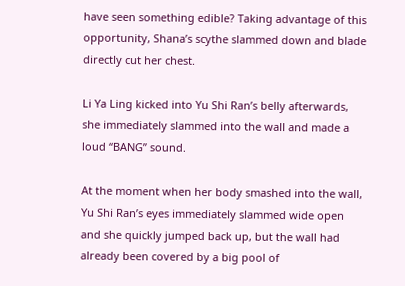have seen something edible? Taking advantage of this opportunity, Shana’s scythe slammed down and blade directly cut her chest.

Li Ya Ling kicked into Yu Shi Ran’s belly afterwards, she immediately slammed into the wall and made a loud “BANG” sound.

At the moment when her body smashed into the wall, Yu Shi Ran’s eyes immediately slammed wide open and she quickly jumped back up, but the wall had already been covered by a big pool of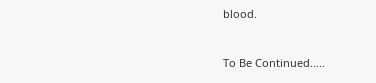blood.


To Be Continued…..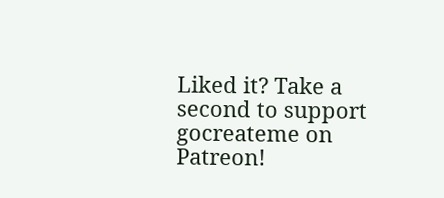Liked it? Take a second to support gocreateme on Patreon!